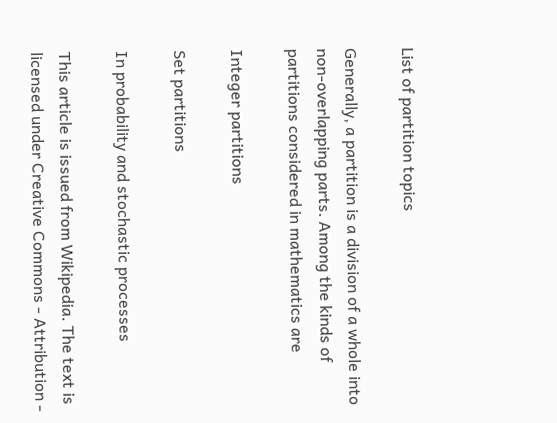List of partition topics

Generally, a partition is a division of a whole into non-overlapping parts. Among the kinds of partitions considered in mathematics are

Integer partitions

Set partitions

In probability and stochastic processes

This article is issued from Wikipedia. The text is licensed under Creative Commons - Attribution -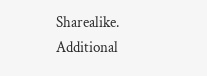Sharealike. Additional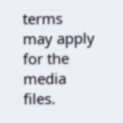terms may apply for the media files.